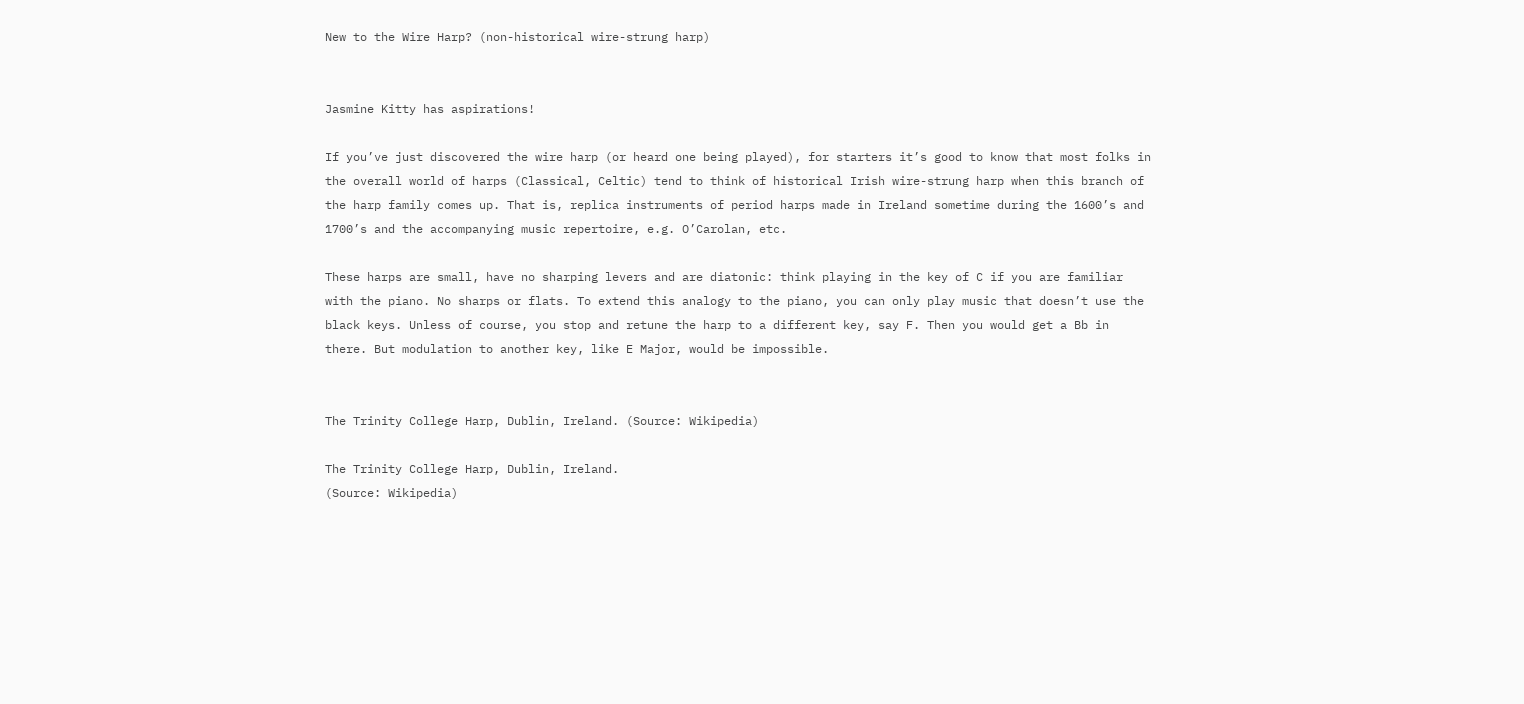New to the Wire Harp? (non-historical wire-strung harp)


Jasmine Kitty has aspirations!

If you’ve just discovered the wire harp (or heard one being played), for starters it’s good to know that most folks in the overall world of harps (Classical, Celtic) tend to think of historical Irish wire-strung harp when this branch of the harp family comes up. That is, replica instruments of period harps made in Ireland sometime during the 1600’s and 1700’s and the accompanying music repertoire, e.g. O’Carolan, etc.

These harps are small, have no sharping levers and are diatonic: think playing in the key of C if you are familiar with the piano. No sharps or flats. To extend this analogy to the piano, you can only play music that doesn’t use the black keys. Unless of course, you stop and retune the harp to a different key, say F. Then you would get a Bb in there. But modulation to another key, like E Major, would be impossible.


The Trinity College Harp, Dublin, Ireland. (Source: Wikipedia)

The Trinity College Harp, Dublin, Ireland.
(Source: Wikipedia)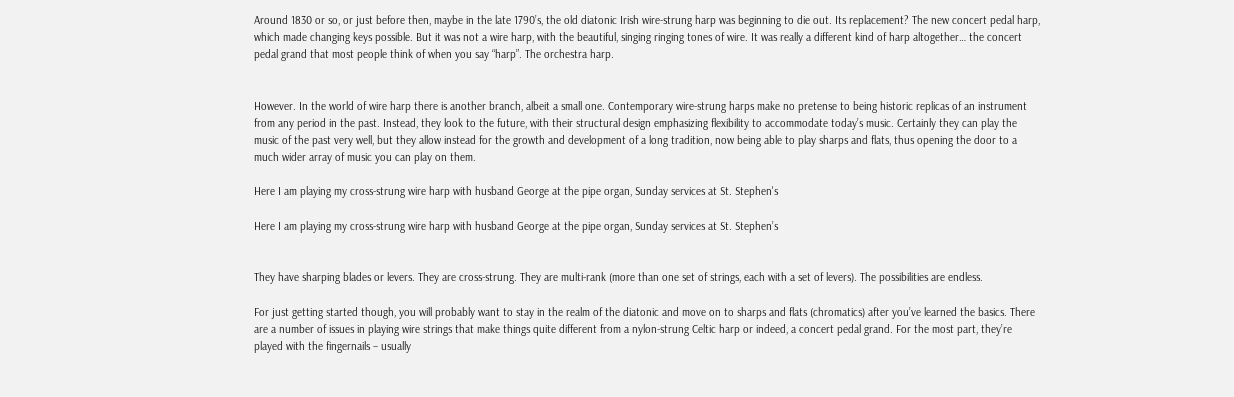Around 1830 or so, or just before then, maybe in the late 1790’s, the old diatonic Irish wire-strung harp was beginning to die out. Its replacement? The new concert pedal harp, which made changing keys possible. But it was not a wire harp, with the beautiful, singing ringing tones of wire. It was really a different kind of harp altogether… the concert pedal grand that most people think of when you say “harp”. The orchestra harp.


However. In the world of wire harp there is another branch, albeit a small one. Contemporary wire-strung harps make no pretense to being historic replicas of an instrument from any period in the past. Instead, they look to the future, with their structural design emphasizing flexibility to accommodate today’s music. Certainly they can play the music of the past very well, but they allow instead for the growth and development of a long tradition, now being able to play sharps and flats, thus opening the door to a much wider array of music you can play on them.

Here I am playing my cross-strung wire harp with husband George at the pipe organ, Sunday services at St. Stephen's

Here I am playing my cross-strung wire harp with husband George at the pipe organ, Sunday services at St. Stephen’s


They have sharping blades or levers. They are cross-strung. They are multi-rank (more than one set of strings, each with a set of levers). The possibilities are endless.

For just getting started though, you will probably want to stay in the realm of the diatonic and move on to sharps and flats (chromatics) after you’ve learned the basics. There are a number of issues in playing wire strings that make things quite different from a nylon-strung Celtic harp or indeed, a concert pedal grand. For the most part, they’re played with the fingernails – usually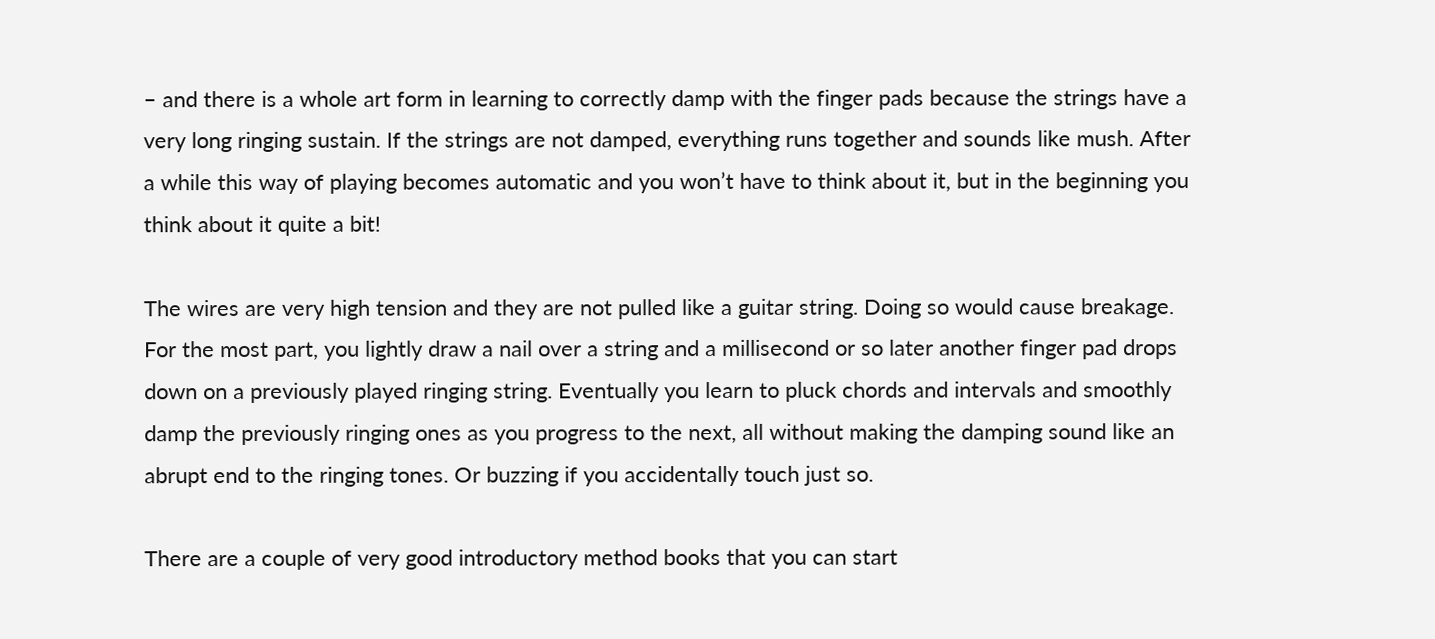– and there is a whole art form in learning to correctly damp with the finger pads because the strings have a very long ringing sustain. If the strings are not damped, everything runs together and sounds like mush. After a while this way of playing becomes automatic and you won’t have to think about it, but in the beginning you think about it quite a bit!

The wires are very high tension and they are not pulled like a guitar string. Doing so would cause breakage. For the most part, you lightly draw a nail over a string and a millisecond or so later another finger pad drops down on a previously played ringing string. Eventually you learn to pluck chords and intervals and smoothly damp the previously ringing ones as you progress to the next, all without making the damping sound like an abrupt end to the ringing tones. Or buzzing if you accidentally touch just so.

There are a couple of very good introductory method books that you can start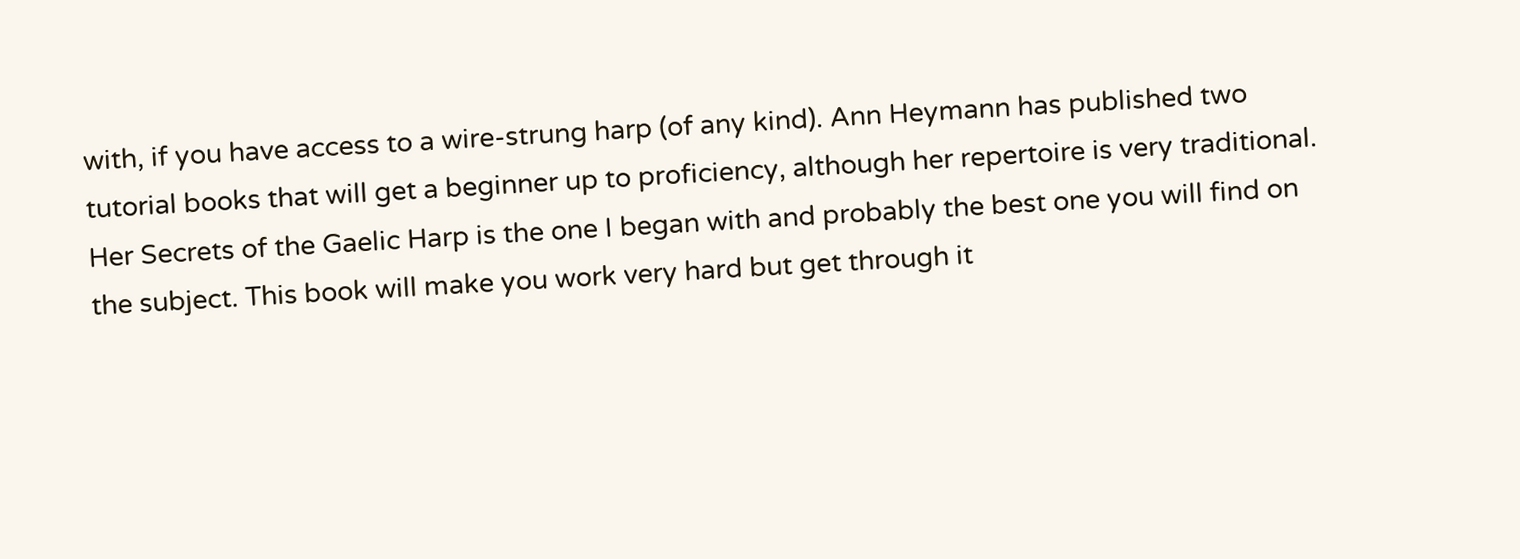with, if you have access to a wire-strung harp (of any kind). Ann Heymann has published two tutorial books that will get a beginner up to proficiency, although her repertoire is very traditional. Her Secrets of the Gaelic Harp is the one I began with and probably the best one you will find on the subject. This book will make you work very hard but get through it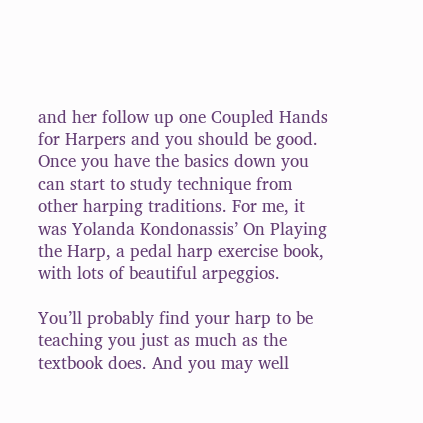and her follow up one Coupled Hands for Harpers and you should be good. Once you have the basics down you can start to study technique from other harping traditions. For me, it was Yolanda Kondonassis’ On Playing the Harp, a pedal harp exercise book, with lots of beautiful arpeggios.

You’ll probably find your harp to be teaching you just as much as the textbook does. And you may well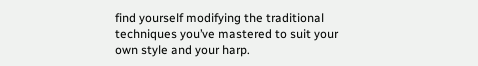find yourself modifying the traditional techniques you’ve mastered to suit your own style and your harp.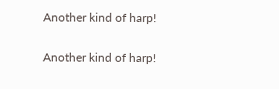Another kind of harp!

Another kind of harp!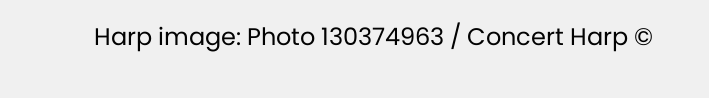Harp image: Photo 130374963 / Concert Harp ©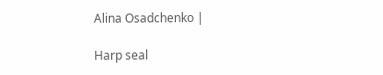Alina Osadchenko |

Harp seal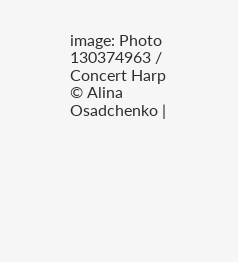image: Photo 130374963 / Concert Harp © Alina Osadchenko |